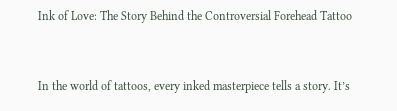Ink of Love: The Story Behind the Controversial Forehead Tattoo


In the world of tattoos, every inked masterpiece tells a story. It’s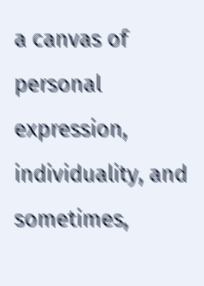a canvas of personal expression, individuality, and sometimes,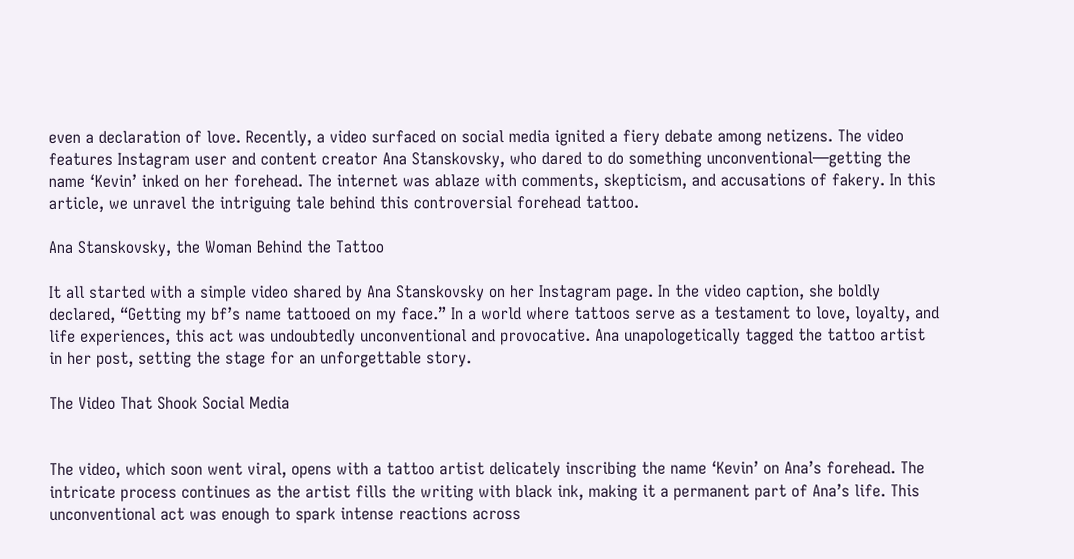even a declaration of love. Recently, a video surfaced on social media ignited a fiery debate among netizens. The video features Instagram user and content creator Ana Stanskovsky, who dared to do something unconventional—getting the name ‘Kevin’ inked on her forehead. The internet was ablaze with comments, skepticism, and accusations of fakery. In this article, we unravel the intriguing tale behind this controversial forehead tattoo.

Ana Stanskovsky, the Woman Behind the Tattoo

It all started with a simple video shared by Ana Stanskovsky on her Instagram page. In the video caption, she boldly declared, “Getting my bf’s name tattooed on my face.” In a world where tattoos serve as a testament to love, loyalty, and life experiences, this act was undoubtedly unconventional and provocative. Ana unapologetically tagged the tattoo artist in her post, setting the stage for an unforgettable story.

The Video That Shook Social Media


The video, which soon went viral, opens with a tattoo artist delicately inscribing the name ‘Kevin’ on Ana’s forehead. The intricate process continues as the artist fills the writing with black ink, making it a permanent part of Ana’s life. This unconventional act was enough to spark intense reactions across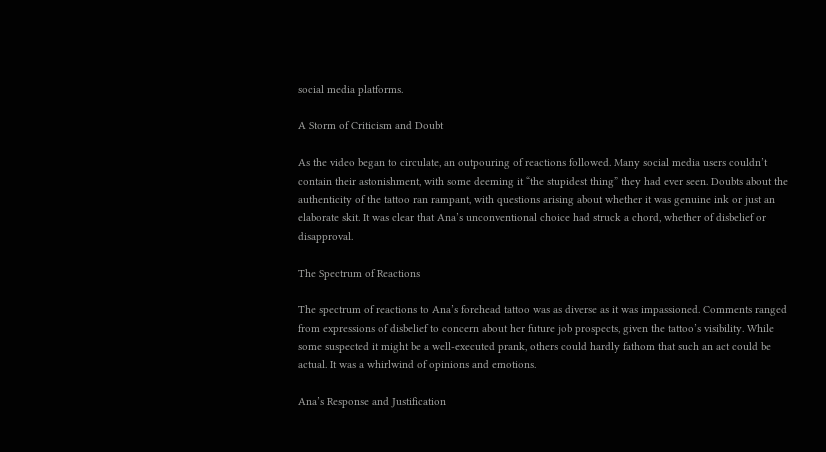social media platforms.

A Storm of Criticism and Doubt

As the video began to circulate, an outpouring of reactions followed. Many social media users couldn’t contain their astonishment, with some deeming it “the stupidest thing” they had ever seen. Doubts about the authenticity of the tattoo ran rampant, with questions arising about whether it was genuine ink or just an elaborate skit. It was clear that Ana’s unconventional choice had struck a chord, whether of disbelief or disapproval.

The Spectrum of Reactions

The spectrum of reactions to Ana’s forehead tattoo was as diverse as it was impassioned. Comments ranged from expressions of disbelief to concern about her future job prospects, given the tattoo’s visibility. While some suspected it might be a well-executed prank, others could hardly fathom that such an act could be actual. It was a whirlwind of opinions and emotions.

Ana’s Response and Justification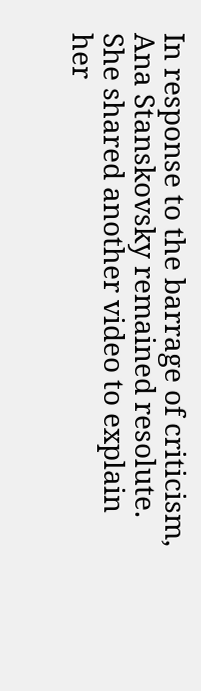In response to the barrage of criticism, Ana Stanskovsky remained resolute. She shared another video to explain her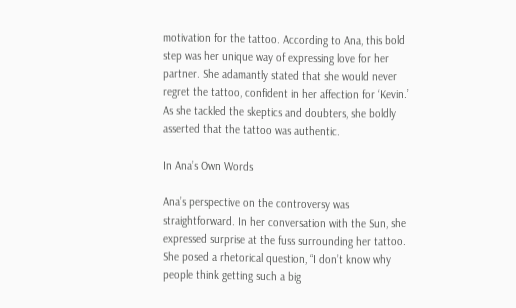motivation for the tattoo. According to Ana, this bold step was her unique way of expressing love for her partner. She adamantly stated that she would never regret the tattoo, confident in her affection for ‘Kevin.’ As she tackled the skeptics and doubters, she boldly asserted that the tattoo was authentic.

In Ana’s Own Words

Ana’s perspective on the controversy was straightforward. In her conversation with the Sun, she expressed surprise at the fuss surrounding her tattoo. She posed a rhetorical question, “I don’t know why people think getting such a big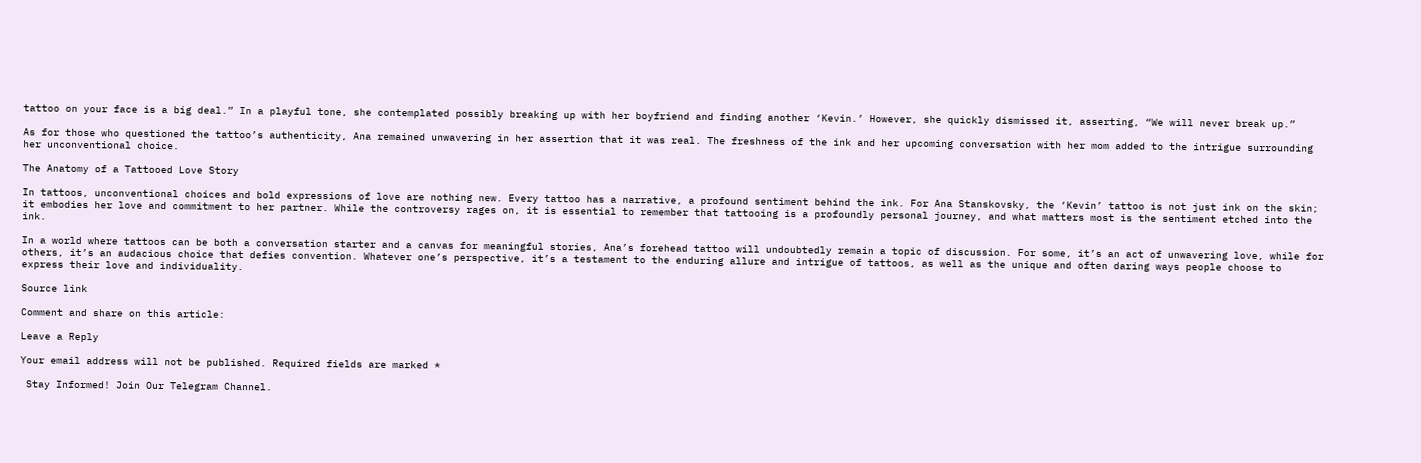tattoo on your face is a big deal.” In a playful tone, she contemplated possibly breaking up with her boyfriend and finding another ‘Kevin.’ However, she quickly dismissed it, asserting, “We will never break up.”

As for those who questioned the tattoo’s authenticity, Ana remained unwavering in her assertion that it was real. The freshness of the ink and her upcoming conversation with her mom added to the intrigue surrounding her unconventional choice.

The Anatomy of a Tattooed Love Story

In tattoos, unconventional choices and bold expressions of love are nothing new. Every tattoo has a narrative, a profound sentiment behind the ink. For Ana Stanskovsky, the ‘Kevin’ tattoo is not just ink on the skin; it embodies her love and commitment to her partner. While the controversy rages on, it is essential to remember that tattooing is a profoundly personal journey, and what matters most is the sentiment etched into the ink.

In a world where tattoos can be both a conversation starter and a canvas for meaningful stories, Ana’s forehead tattoo will undoubtedly remain a topic of discussion. For some, it’s an act of unwavering love, while for others, it’s an audacious choice that defies convention. Whatever one’s perspective, it’s a testament to the enduring allure and intrigue of tattoos, as well as the unique and often daring ways people choose to express their love and individuality.

Source link

Comment and share on this article:

Leave a Reply

Your email address will not be published. Required fields are marked *

 Stay Informed! Join Our Telegram Channel.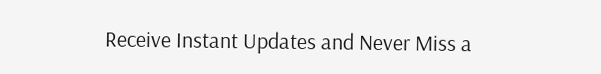Receive Instant Updates and Never Miss a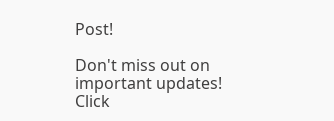Post!

Don't miss out on important updates! Click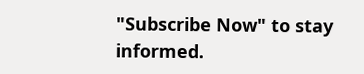"Subscribe Now" to stay informed.